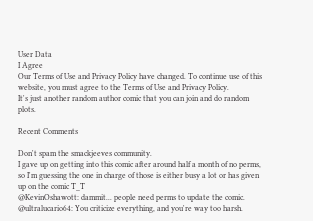User Data
I Agree
Our Terms of Use and Privacy Policy have changed. To continue use of this website, you must agree to the Terms of Use and Privacy Policy.
It's just another random author comic that you can join and do random plots.

Recent Comments

Don't spam the smackjeeves community.
I gave up on getting into this comic after around half a month of no perms, so I'm guessing the one in charge of those is either busy a lot or has given up on the comic T_T
@KevinOshawott: dammit... people need perms to update the comic.
@ultralucario64: You criticize everything, and you're way too harsh.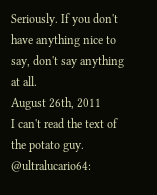Seriously. If you don't have anything nice to say, don't say anything at all.
August 26th, 2011
I can't read the text of the potato guy.
@ultralucario64: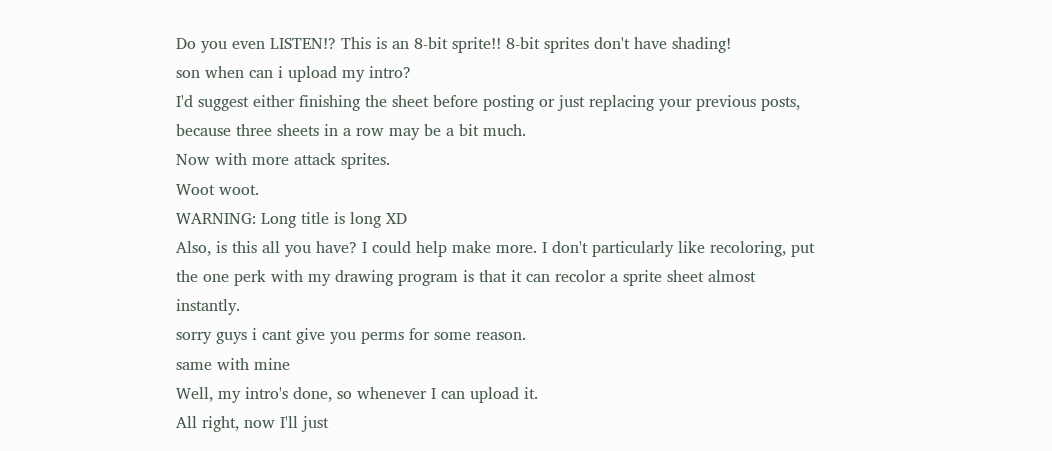Do you even LISTEN!? This is an 8-bit sprite!! 8-bit sprites don't have shading!
son when can i upload my intro?
I'd suggest either finishing the sheet before posting or just replacing your previous posts, because three sheets in a row may be a bit much.
Now with more attack sprites.
Woot woot.
WARNING: Long title is long XD
Also, is this all you have? I could help make more. I don't particularly like recoloring, put the one perk with my drawing program is that it can recolor a sprite sheet almost instantly.
sorry guys i cant give you perms for some reason.
same with mine
Well, my intro's done, so whenever I can upload it.
All right, now I'll just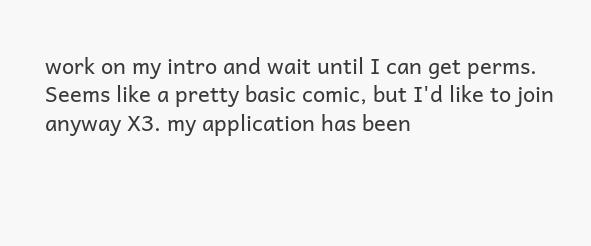work on my intro and wait until I can get perms.
Seems like a pretty basic comic, but I'd like to join anyway X3. my application has been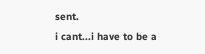sent.
i cant...i have to be a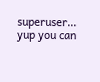superuser...
yup you can